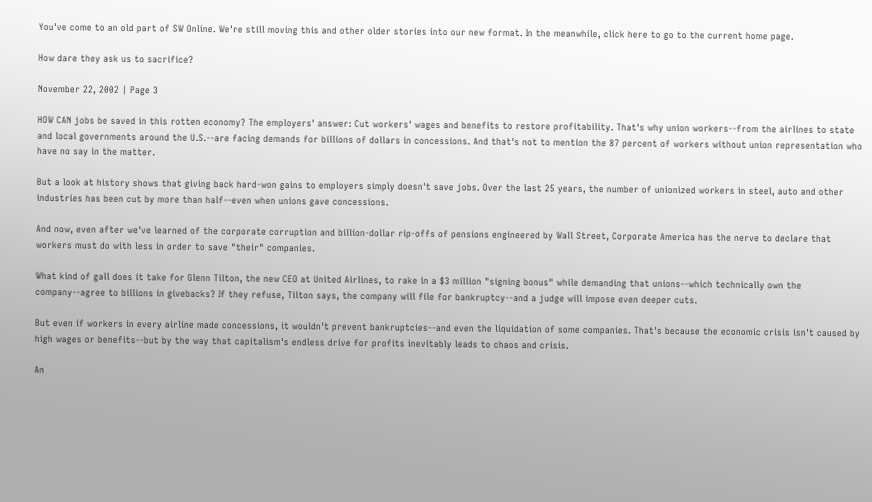You've come to an old part of SW Online. We're still moving this and other older stories into our new format. In the meanwhile, click here to go to the current home page.

How dare they ask us to sacrifice?

November 22, 2002 | Page 3

HOW CAN jobs be saved in this rotten economy? The employers' answer: Cut workers' wages and benefits to restore profitability. That's why union workers--from the airlines to state and local governments around the U.S.--are facing demands for billions of dollars in concessions. And that's not to mention the 87 percent of workers without union representation who have no say in the matter.

But a look at history shows that giving back hard-won gains to employers simply doesn't save jobs. Over the last 25 years, the number of unionized workers in steel, auto and other industries has been cut by more than half--even when unions gave concessions.

And now, even after we've learned of the corporate corruption and billion-dollar rip-offs of pensions engineered by Wall Street, Corporate America has the nerve to declare that workers must do with less in order to save "their" companies.

What kind of gall does it take for Glenn Tilton, the new CEO at United Airlines, to rake in a $3 million "signing bonus" while demanding that unions--which technically own the company--agree to billions in givebacks? If they refuse, Tilton says, the company will file for bankruptcy--and a judge will impose even deeper cuts.

But even if workers in every airline made concessions, it wouldn't prevent bankruptcies--and even the liquidation of some companies. That's because the economic crisis isn't caused by high wages or benefits--but by the way that capitalism's endless drive for profits inevitably leads to chaos and crisis.

An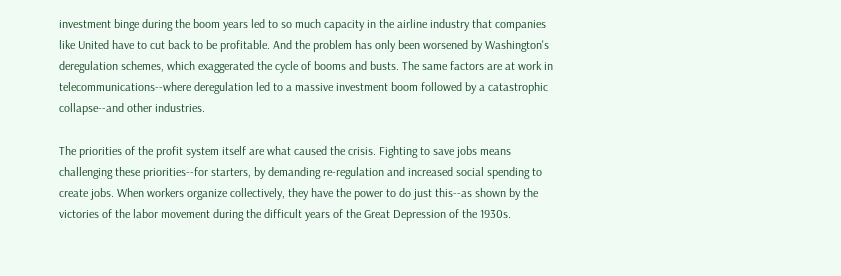investment binge during the boom years led to so much capacity in the airline industry that companies like United have to cut back to be profitable. And the problem has only been worsened by Washington's deregulation schemes, which exaggerated the cycle of booms and busts. The same factors are at work in telecommunications--where deregulation led to a massive investment boom followed by a catastrophic collapse--and other industries.

The priorities of the profit system itself are what caused the crisis. Fighting to save jobs means challenging these priorities--for starters, by demanding re-regulation and increased social spending to create jobs. When workers organize collectively, they have the power to do just this--as shown by the victories of the labor movement during the difficult years of the Great Depression of the 1930s.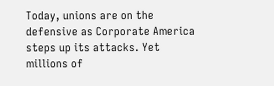Today, unions are on the defensive as Corporate America steps up its attacks. Yet millions of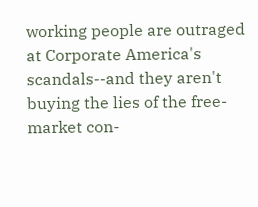working people are outraged at Corporate America's scandals--and they aren't buying the lies of the free-market con-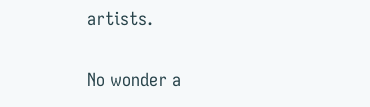artists.

No wonder a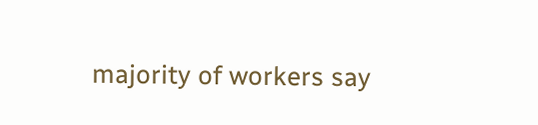majority of workers say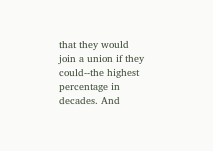that they would join a union if they could--the highest percentage in decades. And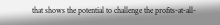that shows the potential to challenge the profits-at-all-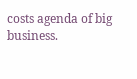costs agenda of big business.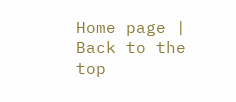Home page | Back to the top